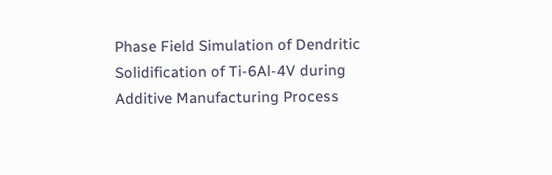Phase Field Simulation of Dendritic Solidification of Ti-6Al-4V during Additive Manufacturing Process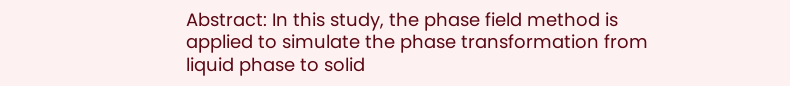Abstract: In this study, the phase field method is applied to simulate the phase transformation from liquid phase to solid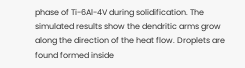phase of Ti-6Al-4V during solidification. The simulated results show the dendritic arms grow along the direction of the heat flow. Droplets are found formed inside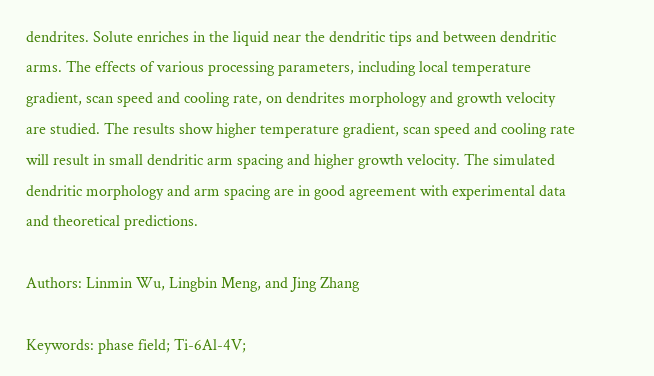dendrites. Solute enriches in the liquid near the dendritic tips and between dendritic arms. The effects of various processing parameters, including local temperature gradient, scan speed and cooling rate, on dendrites morphology and growth velocity are studied. The results show higher temperature gradient, scan speed and cooling rate will result in small dendritic arm spacing and higher growth velocity. The simulated dendritic morphology and arm spacing are in good agreement with experimental data and theoretical predictions.

Authors: Linmin Wu, Lingbin Meng, and Jing Zhang

Keywords: phase field; Ti-6Al-4V;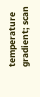temperature gradient; scan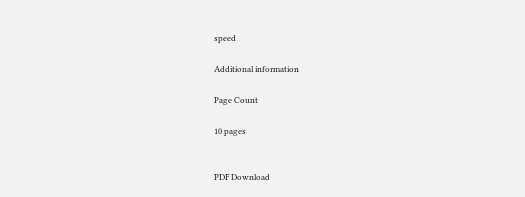speed

Additional information

Page Count

10 pages


PDF Download